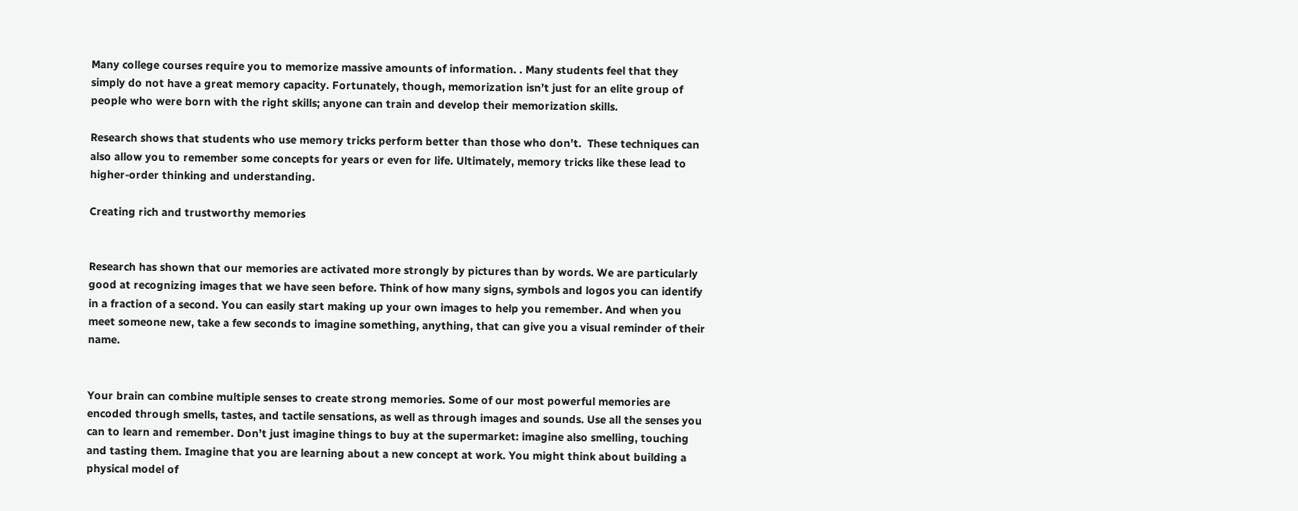Many college courses require you to memorize massive amounts of information. . Many students feel that they simply do not have a great memory capacity. Fortunately, though, memorization isn’t just for an elite group of people who were born with the right skills; anyone can train and develop their memorization skills.

Research shows that students who use memory tricks perform better than those who don’t.  These techniques can also allow you to remember some concepts for years or even for life. Ultimately, memory tricks like these lead to higher-order thinking and understanding.

Creating rich and trustworthy memories


Research has shown that our memories are activated more strongly by pictures than by words. We are particularly good at recognizing images that we have seen before. Think of how many signs, symbols and logos you can identify in a fraction of a second. You can easily start making up your own images to help you remember. And when you meet someone new, take a few seconds to imagine something, anything, that can give you a visual reminder of their name.


Your brain can combine multiple senses to create strong memories. Some of our most powerful memories are encoded through smells, tastes, and tactile sensations, as well as through images and sounds. Use all the senses you can to learn and remember. Don’t just imagine things to buy at the supermarket: imagine also smelling, touching and tasting them. Imagine that you are learning about a new concept at work. You might think about building a physical model of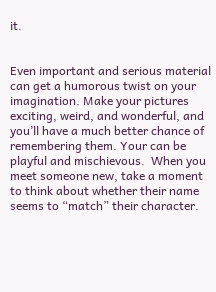it.


Even important and serious material can get a humorous twist on your imagination. Make your pictures exciting, weird, and wonderful, and you’ll have a much better chance of remembering them. Your can be playful and mischievous.  When you meet someone new, take a moment to think about whether their name seems to “match” their character.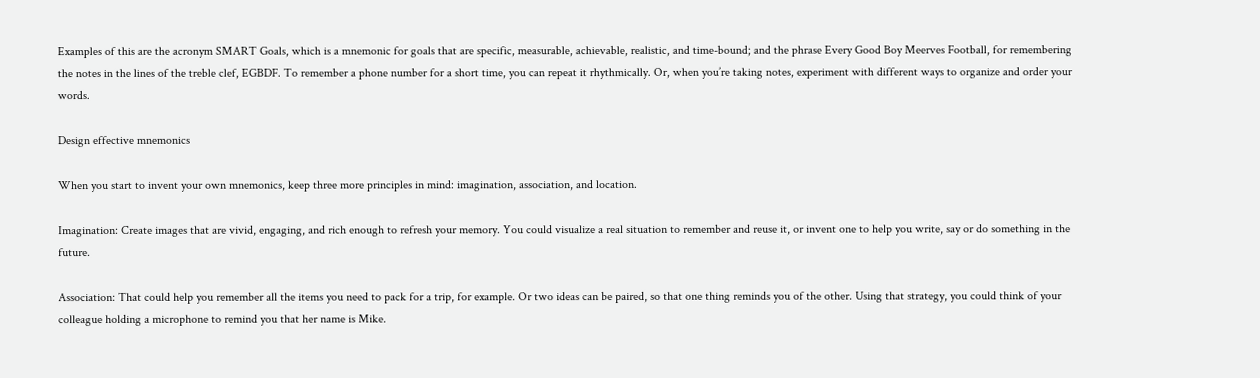Examples of this are the acronym SMART Goals, which is a mnemonic for goals that are specific, measurable, achievable, realistic, and time-bound; and the phrase Every Good Boy Meerves Football, for remembering the notes in the lines of the treble clef, EGBDF. To remember a phone number for a short time, you can repeat it rhythmically. Or, when you’re taking notes, experiment with different ways to organize and order your words.

Design effective mnemonics

When you start to invent your own mnemonics, keep three more principles in mind: imagination, association, and location.

Imagination: Create images that are vivid, engaging, and rich enough to refresh your memory. You could visualize a real situation to remember and reuse it, or invent one to help you write, say or do something in the future.

Association: That could help you remember all the items you need to pack for a trip, for example. Or two ideas can be paired, so that one thing reminds you of the other. Using that strategy, you could think of your colleague holding a microphone to remind you that her name is Mike.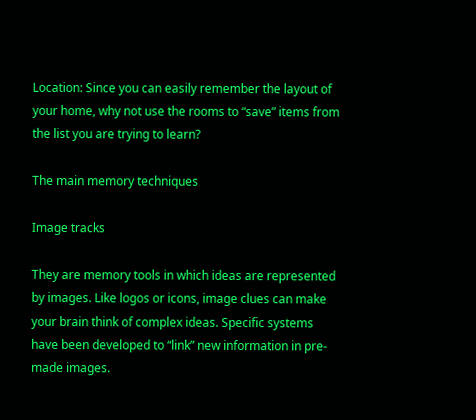Location: Since you can easily remember the layout of your home, why not use the rooms to “save” items from the list you are trying to learn?

The main memory techniques

Image tracks

They are memory tools in which ideas are represented by images. Like logos or icons, image clues can make your brain think of complex ideas. Specific systems have been developed to “link” new information in pre-made images.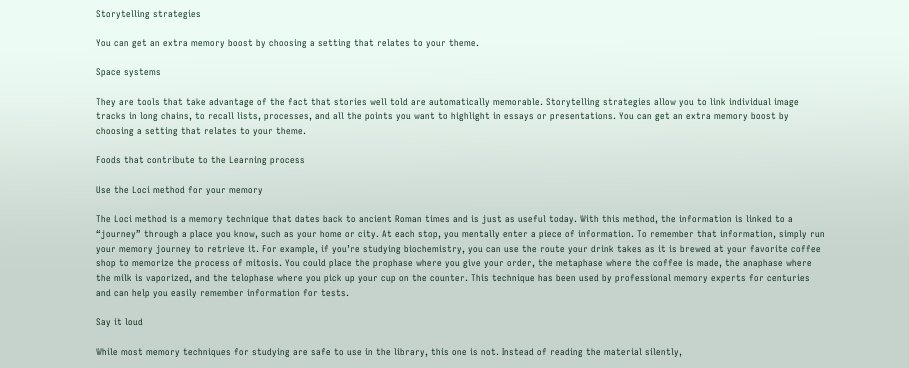Storytelling strategies

You can get an extra memory boost by choosing a setting that relates to your theme.

Space systems

They are tools that take advantage of the fact that stories well told are automatically memorable. Storytelling strategies allow you to link individual image tracks in long chains, to recall lists, processes, and all the points you want to highlight in essays or presentations. You can get an extra memory boost by choosing a setting that relates to your theme.

Foods that contribute to the Learning process

Use the Loci method for your memory

The Loci method is a memory technique that dates back to ancient Roman times and is just as useful today. With this method, the information is linked to a “journey” through a place you know, such as your home or city. At each stop, you mentally enter a piece of information. To remember that information, simply run your memory journey to retrieve it. For example, if you’re studying biochemistry, you can use the route your drink takes as it is brewed at your favorite coffee shop to memorize the process of mitosis. You could place the prophase where you give your order, the metaphase where the coffee is made, the anaphase where the milk is vaporized, and the telophase where you pick up your cup on the counter. This technique has been used by professional memory experts for centuries and can help you easily remember information for tests.

Say it loud

While most memory techniques for studying are safe to use in the library, this one is not. Instead of reading the material silently,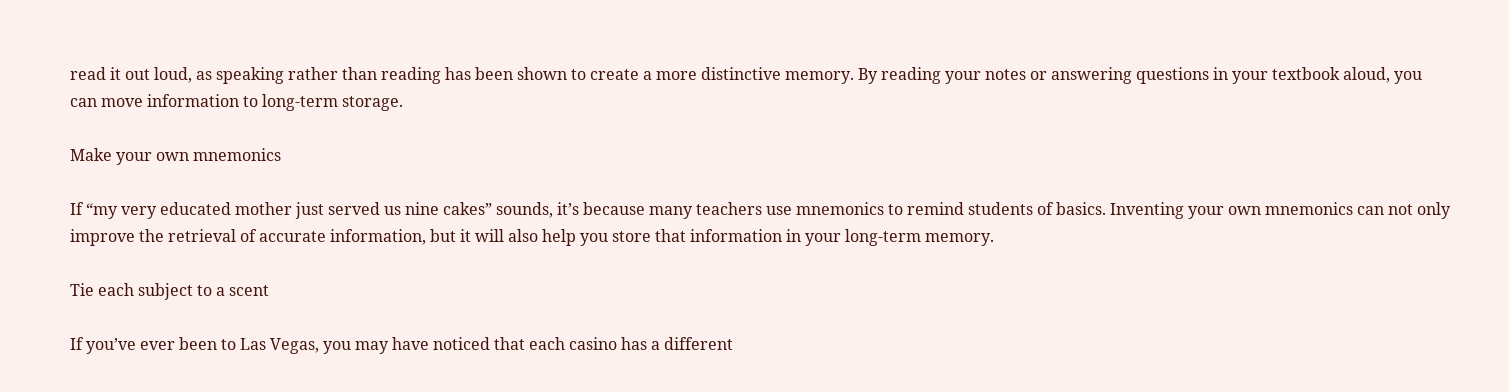read it out loud, as speaking rather than reading has been shown to create a more distinctive memory. By reading your notes or answering questions in your textbook aloud, you can move information to long-term storage.

Make your own mnemonics

If “my very educated mother just served us nine cakes” sounds, it’s because many teachers use mnemonics to remind students of basics. Inventing your own mnemonics can not only improve the retrieval of accurate information, but it will also help you store that information in your long-term memory.

Tie each subject to a scent

If you’ve ever been to Las Vegas, you may have noticed that each casino has a different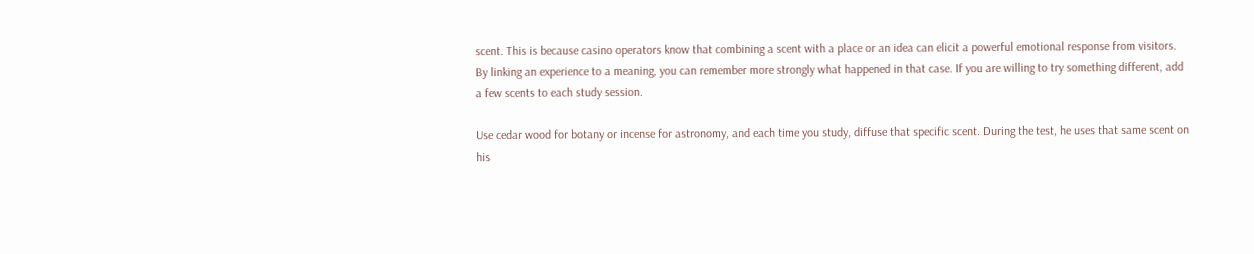scent. This is because casino operators know that combining a scent with a place or an idea can elicit a powerful emotional response from visitors. By linking an experience to a meaning, you can remember more strongly what happened in that case. If you are willing to try something different, add a few scents to each study session.

Use cedar wood for botany or incense for astronomy, and each time you study, diffuse that specific scent. During the test, he uses that same scent on his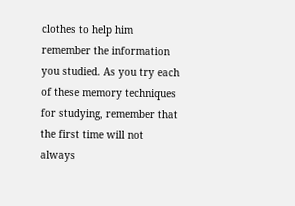clothes to help him remember the information you studied. As you try each of these memory techniques for studying, remember that the first time will not always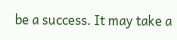be a success. It may take a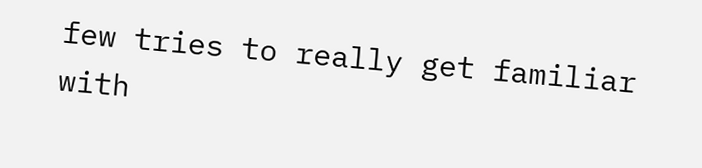few tries to really get familiar with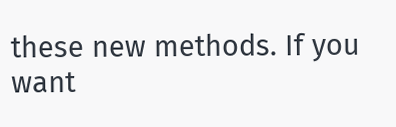these new methods. If you want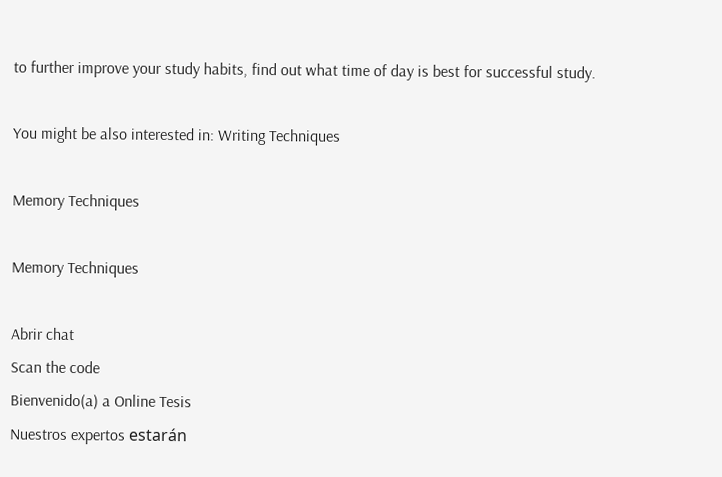to further improve your study habits, find out what time of day is best for successful study.

You might be also interested in: Writing Techniques

Memory Techniques

Memory Techniques

Abrir chat
Scan the code
Bienvenido(a) a Online Tesis
Nuestros expertos estarán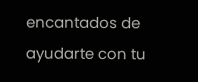encantados de ayudarte con tu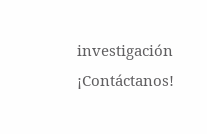investigación ¡Contáctanos!